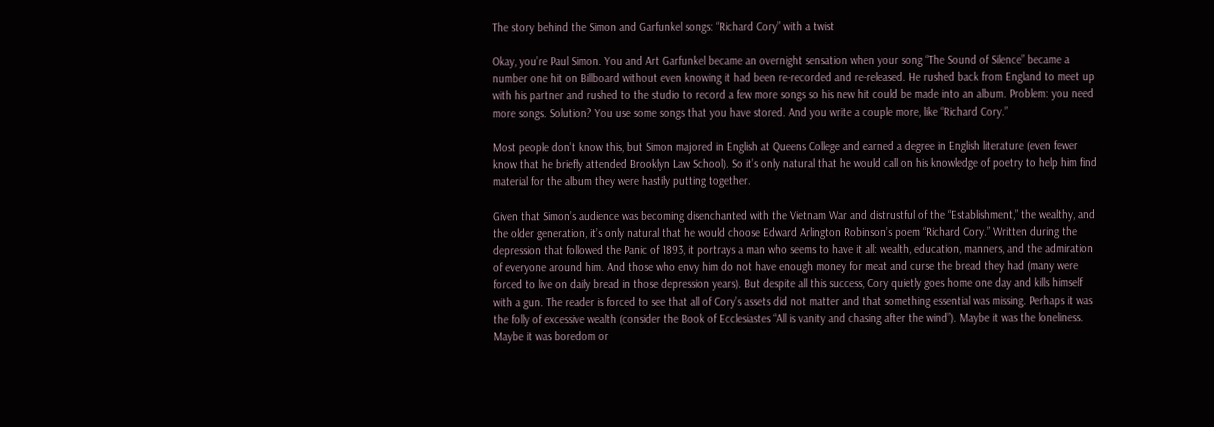The story behind the Simon and Garfunkel songs: “Richard Cory” with a twist

Okay, you’re Paul Simon. You and Art Garfunkel became an overnight sensation when your song “The Sound of Silence” became a number one hit on Billboard without even knowing it had been re-recorded and re-released. He rushed back from England to meet up with his partner and rushed to the studio to record a few more songs so his new hit could be made into an album. Problem: you need more songs. Solution? You use some songs that you have stored. And you write a couple more, like “Richard Cory.”

Most people don’t know this, but Simon majored in English at Queens College and earned a degree in English literature (even fewer know that he briefly attended Brooklyn Law School). So it’s only natural that he would call on his knowledge of poetry to help him find material for the album they were hastily putting together.

Given that Simon’s audience was becoming disenchanted with the Vietnam War and distrustful of the “Establishment,” the wealthy, and the older generation, it’s only natural that he would choose Edward Arlington Robinson’s poem “Richard Cory.” Written during the depression that followed the Panic of 1893, it portrays a man who seems to have it all: wealth, education, manners, and the admiration of everyone around him. And those who envy him do not have enough money for meat and curse the bread they had (many were forced to live on daily bread in those depression years). But despite all this success, Cory quietly goes home one day and kills himself with a gun. The reader is forced to see that all of Cory’s assets did not matter and that something essential was missing. Perhaps it was the folly of excessive wealth (consider the Book of Ecclesiastes “All is vanity and chasing after the wind”). Maybe it was the loneliness. Maybe it was boredom or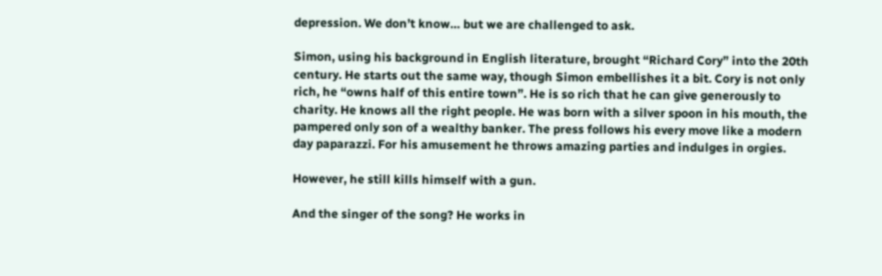depression. We don’t know… but we are challenged to ask.

Simon, using his background in English literature, brought “Richard Cory” into the 20th century. He starts out the same way, though Simon embellishes it a bit. Cory is not only rich, he “owns half of this entire town”. He is so rich that he can give generously to charity. He knows all the right people. He was born with a silver spoon in his mouth, the pampered only son of a wealthy banker. The press follows his every move like a modern day paparazzi. For his amusement he throws amazing parties and indulges in orgies.

However, he still kills himself with a gun.

And the singer of the song? He works in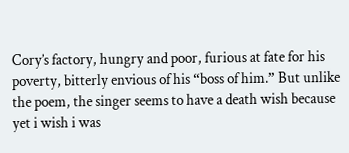Cory’s factory, hungry and poor, furious at fate for his poverty, bitterly envious of his “boss of him.” But unlike the poem, the singer seems to have a death wish because yet i wish i was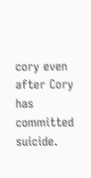cory even after Cory has committed suicide.